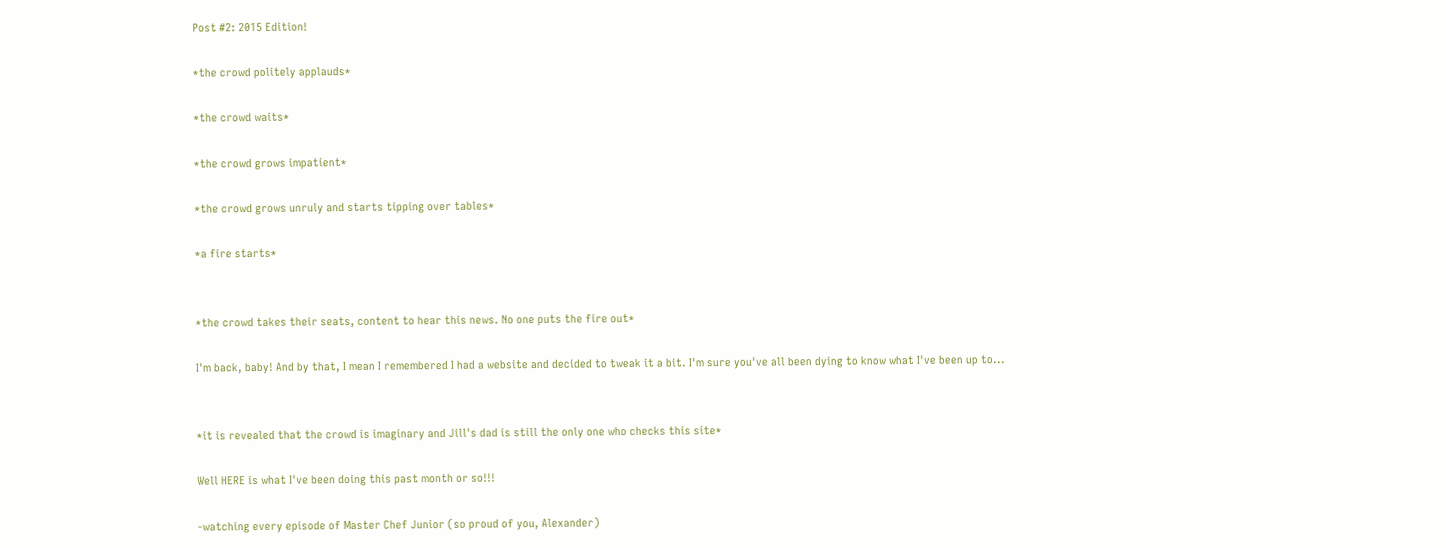Post #2: 2015 Edition!

*the crowd politely applauds*

*the crowd waits*

*the crowd grows impatient*

*the crowd grows unruly and starts tipping over tables*

*a fire starts*


*the crowd takes their seats, content to hear this news. No one puts the fire out*

I'm back, baby! And by that, I mean I remembered I had a website and decided to tweak it a bit. I'm sure you've all been dying to know what I've been up to...


*it is revealed that the crowd is imaginary and Jill's dad is still the only one who checks this site*

Well HERE is what I've been doing this past month or so!!!

-watching every episode of Master Chef Junior (so proud of you, Alexander)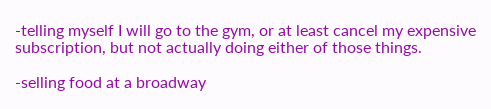-telling myself I will go to the gym, or at least cancel my expensive subscription, but not actually doing either of those things.

-selling food at a broadway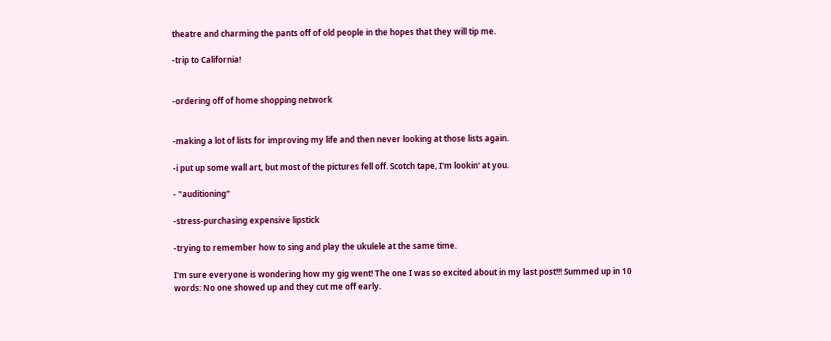theatre and charming the pants off of old people in the hopes that they will tip me.

-trip to California!


-ordering off of home shopping network


-making a lot of lists for improving my life and then never looking at those lists again.

-i put up some wall art, but most of the pictures fell off. Scotch tape, I'm lookin' at you.

- "auditioning"

-stress-purchasing expensive lipstick

-trying to remember how to sing and play the ukulele at the same time.

I'm sure everyone is wondering how my gig went! The one I was so excited about in my last post!!! Summed up in 10 words: No one showed up and they cut me off early.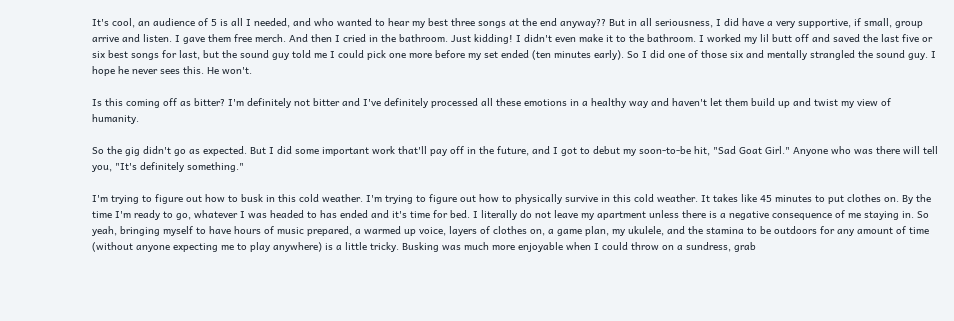It's cool, an audience of 5 is all I needed, and who wanted to hear my best three songs at the end anyway?? But in all seriousness, I did have a very supportive, if small, group arrive and listen. I gave them free merch. And then I cried in the bathroom. Just kidding! I didn't even make it to the bathroom. I worked my lil butt off and saved the last five or six best songs for last, but the sound guy told me I could pick one more before my set ended (ten minutes early). So I did one of those six and mentally strangled the sound guy. I hope he never sees this. He won't.

Is this coming off as bitter? I'm definitely not bitter and I've definitely processed all these emotions in a healthy way and haven't let them build up and twist my view of humanity.

So the gig didn't go as expected. But I did some important work that'll pay off in the future, and I got to debut my soon-to-be hit, "Sad Goat Girl." Anyone who was there will tell you, "It's definitely something."

I'm trying to figure out how to busk in this cold weather. I'm trying to figure out how to physically survive in this cold weather. It takes like 45 minutes to put clothes on. By the time I'm ready to go, whatever I was headed to has ended and it's time for bed. I literally do not leave my apartment unless there is a negative consequence of me staying in. So yeah, bringing myself to have hours of music prepared, a warmed up voice, layers of clothes on, a game plan, my ukulele, and the stamina to be outdoors for any amount of time (without anyone expecting me to play anywhere) is a little tricky. Busking was much more enjoyable when I could throw on a sundress, grab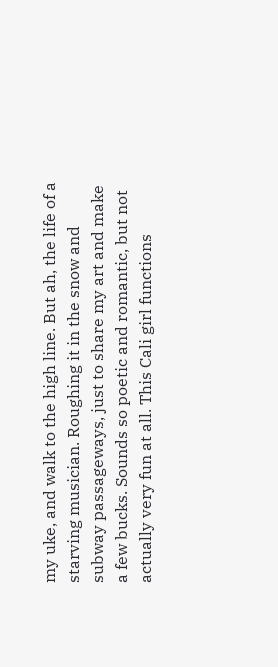my uke, and walk to the high line. But ah, the life of a starving musician. Roughing it in the snow and subway passageways, just to share my art and make a few bucks. Sounds so poetic and romantic, but not actually very fun at all. This Cali girl functions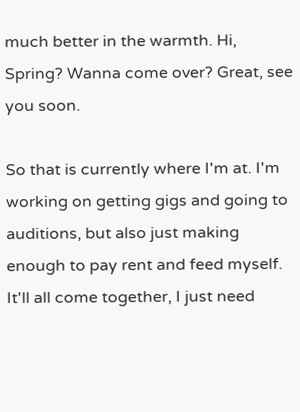much better in the warmth. Hi, Spring? Wanna come over? Great, see you soon.

So that is currently where I'm at. I'm working on getting gigs and going to auditions, but also just making enough to pay rent and feed myself. It'll all come together, I just need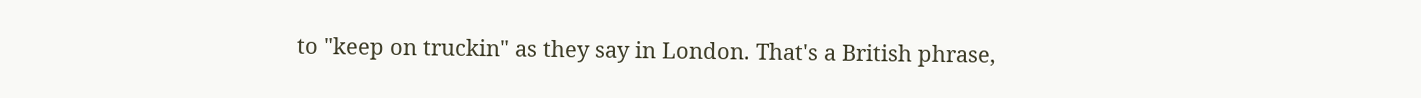to "keep on truckin" as they say in London. That's a British phrase,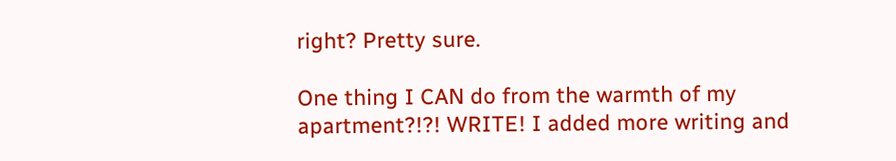right? Pretty sure.

One thing I CAN do from the warmth of my apartment?!?! WRITE! I added more writing and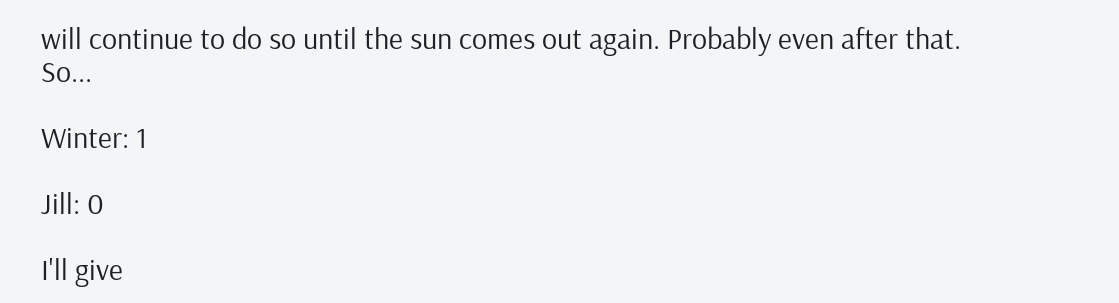will continue to do so until the sun comes out again. Probably even after that. So...

Winter: 1

Jill: 0

I'll give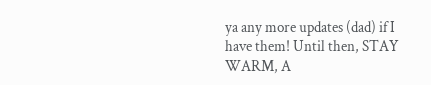ya any more updates (dad) if I have them! Until then, STAY WARM, A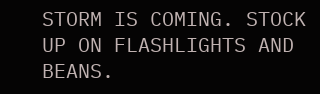STORM IS COMING. STOCK UP ON FLASHLIGHTS AND BEANS.